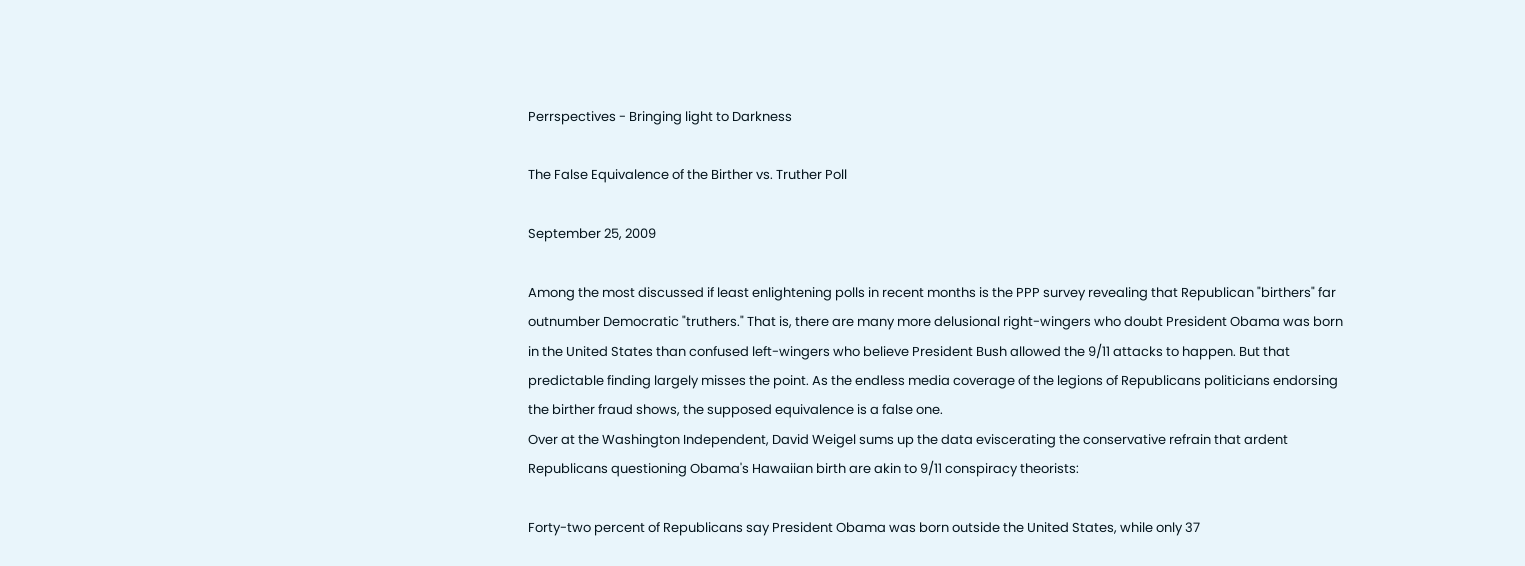Perrspectives - Bringing light to Darkness

The False Equivalence of the Birther vs. Truther Poll

September 25, 2009

Among the most discussed if least enlightening polls in recent months is the PPP survey revealing that Republican "birthers" far outnumber Democratic "truthers." That is, there are many more delusional right-wingers who doubt President Obama was born in the United States than confused left-wingers who believe President Bush allowed the 9/11 attacks to happen. But that predictable finding largely misses the point. As the endless media coverage of the legions of Republicans politicians endorsing the birther fraud shows, the supposed equivalence is a false one.
Over at the Washington Independent, David Weigel sums up the data eviscerating the conservative refrain that ardent Republicans questioning Obama's Hawaiian birth are akin to 9/11 conspiracy theorists:

Forty-two percent of Republicans say President Obama was born outside the United States, while only 37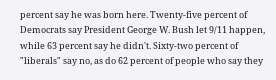percent say he was born here. Twenty-five percent of Democrats say President George W. Bush let 9/11 happen, while 63 percent say he didn't. Sixty-two percent of "liberals" say no, as do 62 percent of people who say they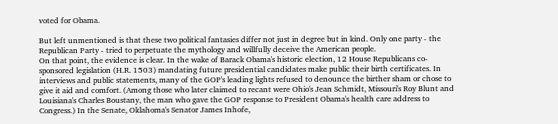voted for Obama.

But left unmentioned is that these two political fantasies differ not just in degree but in kind. Only one party - the Republican Party - tried to perpetuate the mythology and willfully deceive the American people.
On that point, the evidence is clear. In the wake of Barack Obama's historic election, 12 House Republicans co-sponsored legislation (H.R. 1503) mandating future presidential candidates make public their birth certificates. In interviews and public statements, many of the GOP's leading lights refused to denounce the birther sham or chose to give it aid and comfort. (Among those who later claimed to recant were Ohio's Jean Schmidt, Missouri's Roy Blunt and Louisiana's Charles Boustany, the man who gave the GOP response to President Obama's health care address to Congress.) In the Senate, Oklahoma's Senator James Inhofe,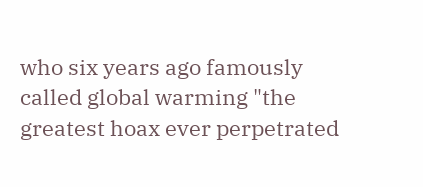who six years ago famously called global warming "the greatest hoax ever perpetrated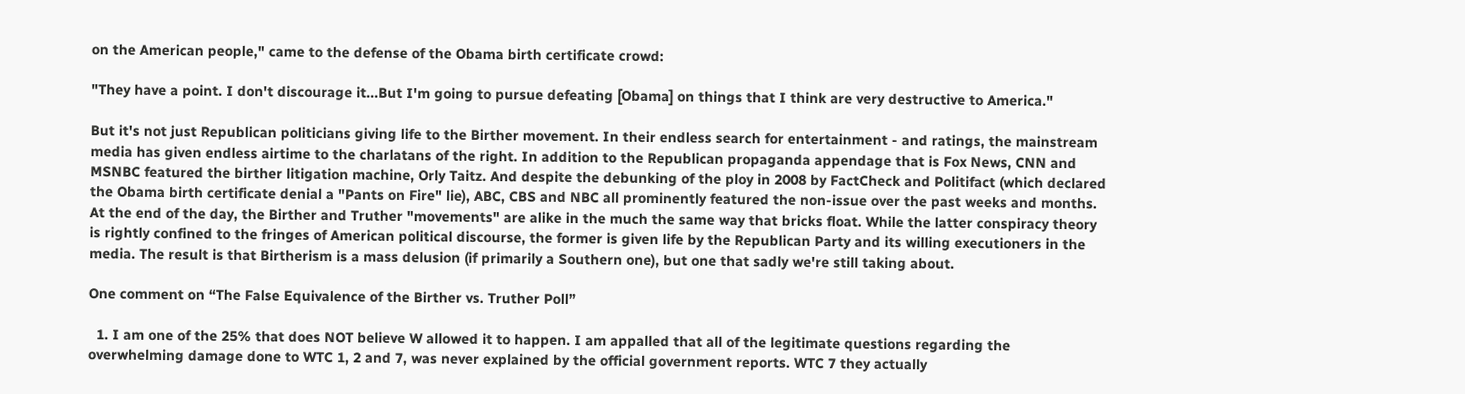on the American people," came to the defense of the Obama birth certificate crowd:

"They have a point. I don't discourage it...But I'm going to pursue defeating [Obama] on things that I think are very destructive to America."

But it's not just Republican politicians giving life to the Birther movement. In their endless search for entertainment - and ratings, the mainstream media has given endless airtime to the charlatans of the right. In addition to the Republican propaganda appendage that is Fox News, CNN and MSNBC featured the birther litigation machine, Orly Taitz. And despite the debunking of the ploy in 2008 by FactCheck and Politifact (which declared the Obama birth certificate denial a "Pants on Fire" lie), ABC, CBS and NBC all prominently featured the non-issue over the past weeks and months.
At the end of the day, the Birther and Truther "movements" are alike in the much the same way that bricks float. While the latter conspiracy theory is rightly confined to the fringes of American political discourse, the former is given life by the Republican Party and its willing executioners in the media. The result is that Birtherism is a mass delusion (if primarily a Southern one), but one that sadly we're still taking about.

One comment on “The False Equivalence of the Birther vs. Truther Poll”

  1. I am one of the 25% that does NOT believe W allowed it to happen. I am appalled that all of the legitimate questions regarding the overwhelming damage done to WTC 1, 2 and 7, was never explained by the official government reports. WTC 7 they actually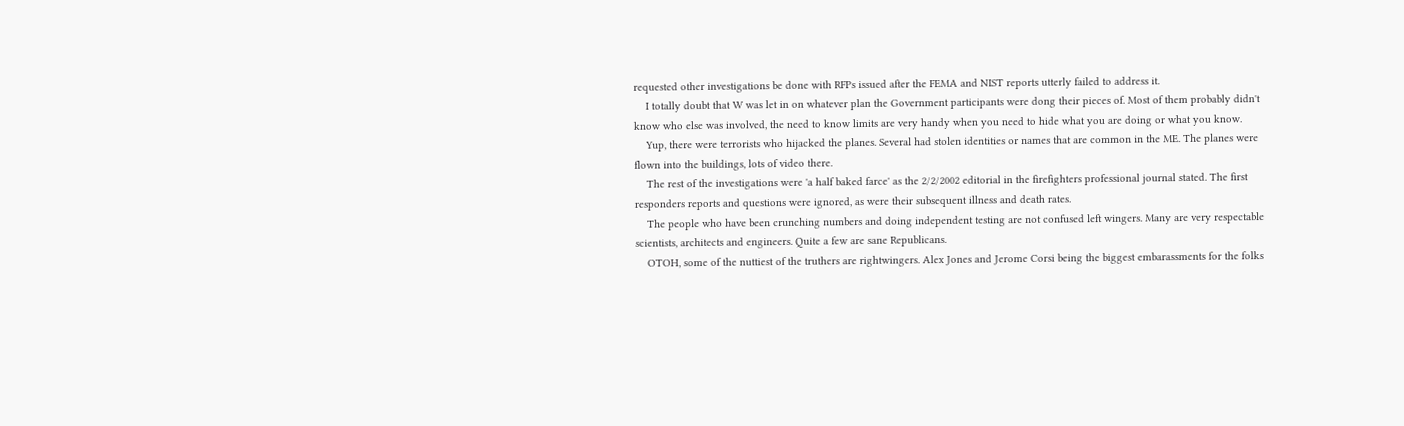requested other investigations be done with RFPs issued after the FEMA and NIST reports utterly failed to address it.
    I totally doubt that W was let in on whatever plan the Government participants were dong their pieces of. Most of them probably didn't know who else was involved, the need to know limits are very handy when you need to hide what you are doing or what you know.
    Yup, there were terrorists who hijacked the planes. Several had stolen identities or names that are common in the ME. The planes were flown into the buildings, lots of video there.
    The rest of the investigations were 'a half baked farce' as the 2/2/2002 editorial in the firefighters professional journal stated. The first responders reports and questions were ignored, as were their subsequent illness and death rates.
    The people who have been crunching numbers and doing independent testing are not confused left wingers. Many are very respectable scientists, architects and engineers. Quite a few are sane Republicans.
    OTOH, some of the nuttiest of the truthers are rightwingers. Alex Jones and Jerome Corsi being the biggest embarassments for the folks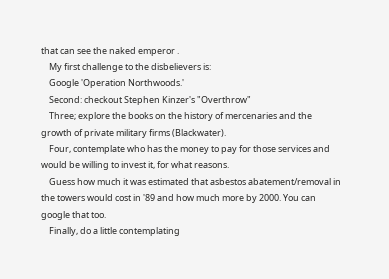that can see the naked emperor .
    My first challenge to the disbelievers is:
    Google 'Operation Northwoods.'
    Second: checkout Stephen Kinzer's "Overthrow"
    Three; explore the books on the history of mercenaries and the growth of private military firms (Blackwater).
    Four, contemplate who has the money to pay for those services and would be willing to invest it, for what reasons.
    Guess how much it was estimated that asbestos abatement/removal in the towers would cost in '89 and how much more by 2000. You can google that too.
    Finally, do a little contemplating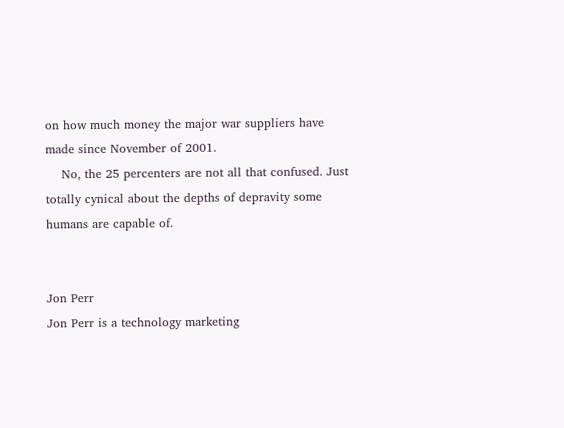on how much money the major war suppliers have made since November of 2001.
    No, the 25 percenters are not all that confused. Just totally cynical about the depths of depravity some humans are capable of.


Jon Perr
Jon Perr is a technology marketing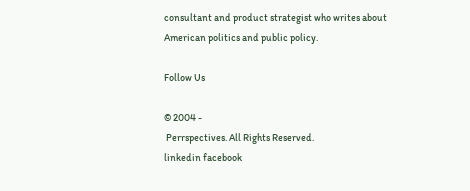consultant and product strategist who writes about American politics and public policy.

Follow Us

© 2004 -
 Perrspectives. All Rights Reserved.
linkedin facebook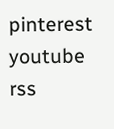pinterest youtube rss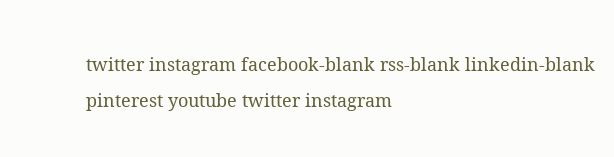twitter instagram facebook-blank rss-blank linkedin-blank pinterest youtube twitter instagram